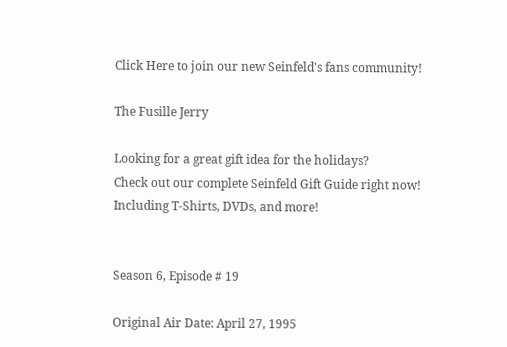Click Here to join our new Seinfeld's fans community!

The Fusille Jerry

Looking for a great gift idea for the holidays?
Check out our complete Seinfeld Gift Guide right now! Including T-Shirts, DVDs, and more!


Season 6, Episode # 19

Original Air Date: April 27, 1995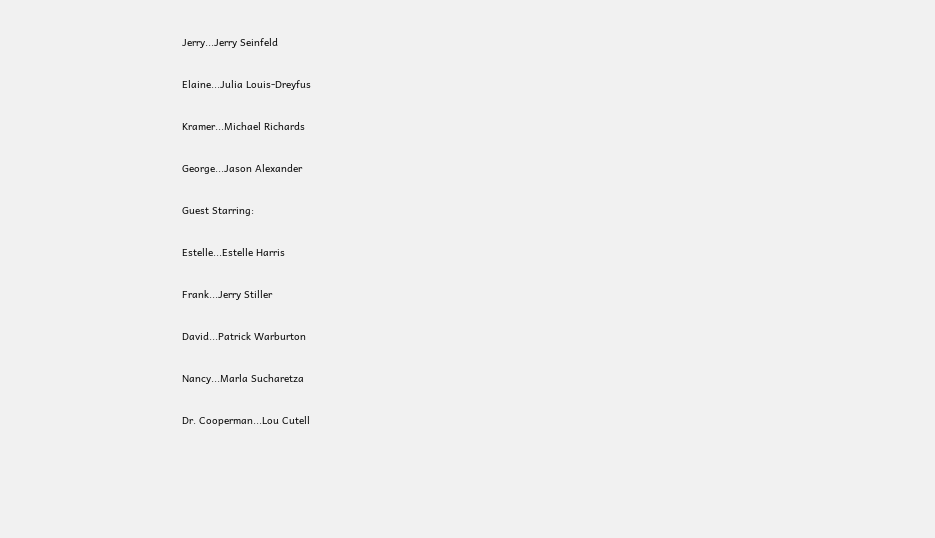Jerry...Jerry Seinfeld

Elaine...Julia Louis-Dreyfus

Kramer...Michael Richards

George...Jason Alexander

Guest Starring:

Estelle...Estelle Harris

Frank...Jerry Stiller

David...Patrick Warburton

Nancy...Marla Sucharetza

Dr. Cooperman...Lou Cutell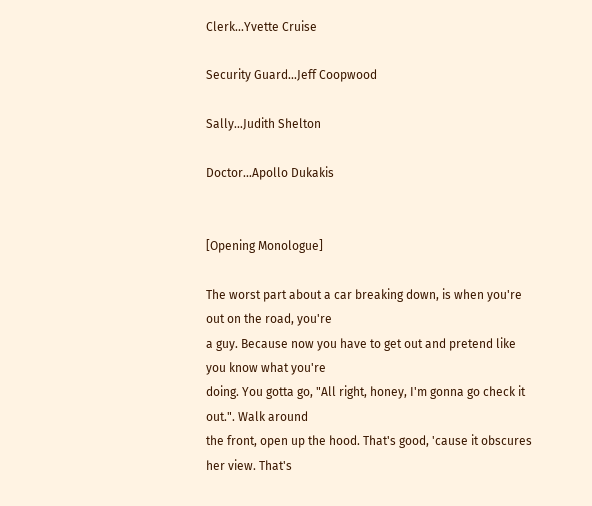Clerk...Yvette Cruise

Security Guard...Jeff Coopwood

Sally...Judith Shelton

Doctor...Apollo Dukakis


[Opening Monologue]

The worst part about a car breaking down, is when you're out on the road, you're
a guy. Because now you have to get out and pretend like you know what you're
doing. You gotta go, "All right, honey, I'm gonna go check it out.". Walk around
the front, open up the hood. That's good, 'cause it obscures her view. That's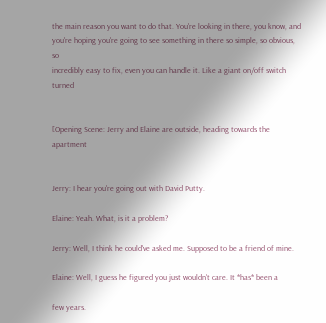the main reason you want to do that. You're looking in there, you know, and
you're hoping you're going to see something in there so simple, so obvious, so
incredibly easy to fix, even you can handle it. Like a giant on/off switch turned


[Opening Scene: Jerry and Elaine are outside, heading towards the apartment


Jerry: I hear you're going out with David Putty.

Elaine: Yeah. What, is it a problem?

Jerry: Well, I think he could've asked me. Supposed to be a friend of mine.

Elaine: Well, I guess he figured you just wouldn't care. It *has* been a

few years.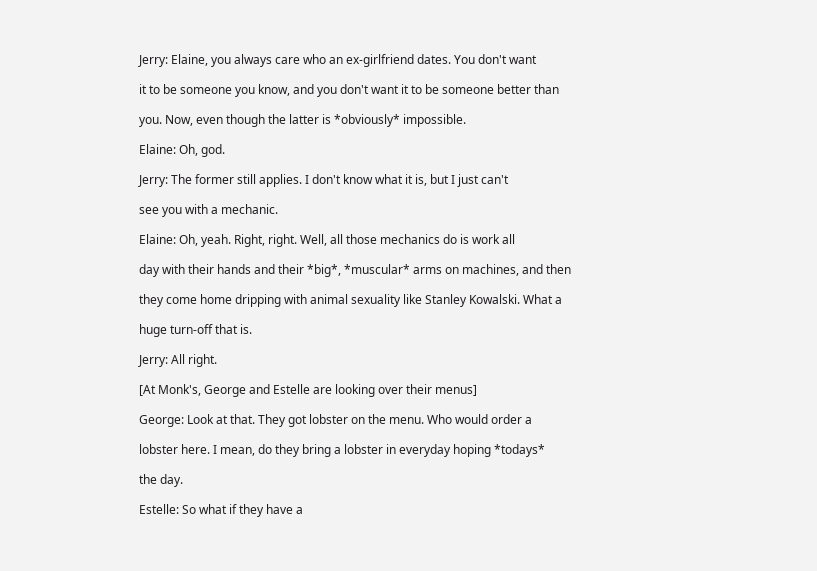Jerry: Elaine, you always care who an ex-girlfriend dates. You don't want

it to be someone you know, and you don't want it to be someone better than

you. Now, even though the latter is *obviously* impossible.

Elaine: Oh, god.

Jerry: The former still applies. I don't know what it is, but I just can't

see you with a mechanic.

Elaine: Oh, yeah. Right, right. Well, all those mechanics do is work all

day with their hands and their *big*, *muscular* arms on machines, and then

they come home dripping with animal sexuality like Stanley Kowalski. What a

huge turn-off that is.

Jerry: All right.

[At Monk's, George and Estelle are looking over their menus]

George: Look at that. They got lobster on the menu. Who would order a

lobster here. I mean, do they bring a lobster in everyday hoping *todays*

the day.

Estelle: So what if they have a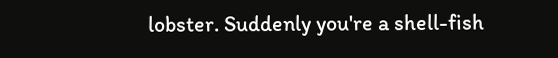lobster. Suddenly you're a shell-fish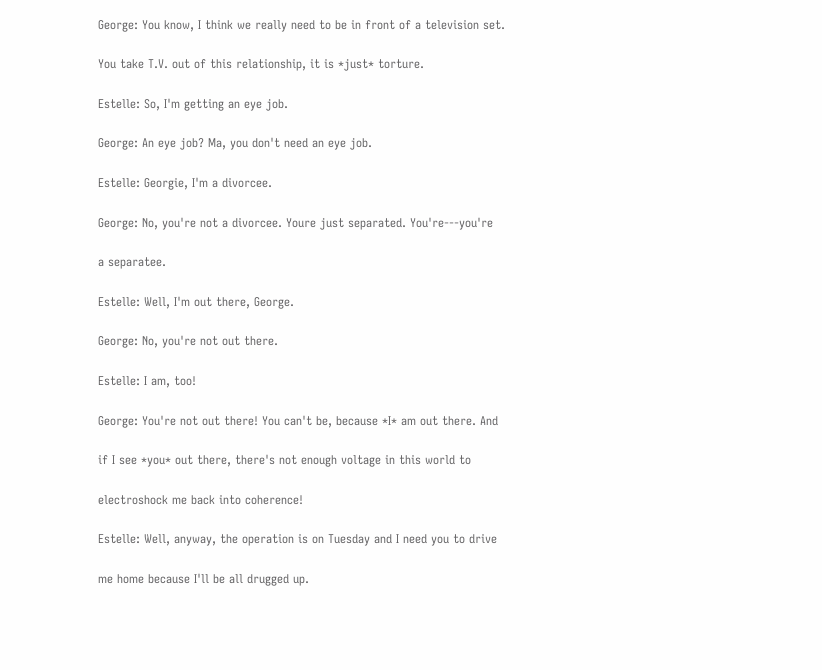George: You know, I think we really need to be in front of a television set.

You take T.V. out of this relationship, it is *just* torture.

Estelle: So, I'm getting an eye job.

George: An eye job? Ma, you don't need an eye job.

Estelle: Georgie, I'm a divorcee.

George: No, you're not a divorcee. Youre just separated. You're---you're

a separatee.

Estelle: Well, I'm out there, George.

George: No, you're not out there.

Estelle: I am, too!

George: You're not out there! You can't be, because *I* am out there. And

if I see *you* out there, there's not enough voltage in this world to

electroshock me back into coherence!

Estelle: Well, anyway, the operation is on Tuesday and I need you to drive

me home because I'll be all drugged up.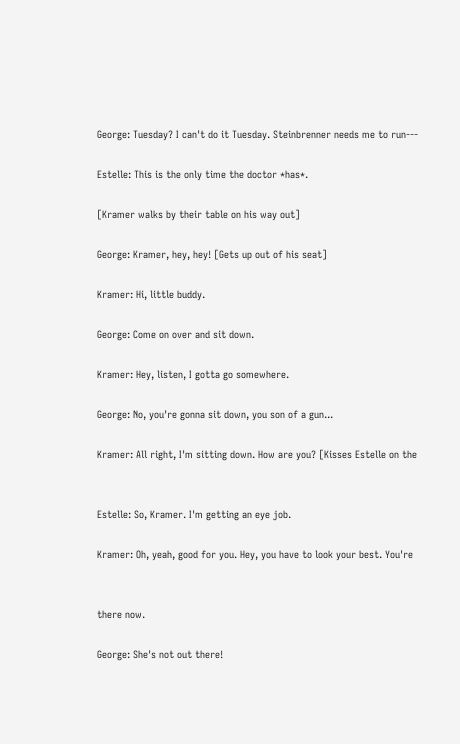George: Tuesday? I can't do it Tuesday. Steinbrenner needs me to run---

Estelle: This is the only time the doctor *has*.

[Kramer walks by their table on his way out]

George: Kramer, hey, hey! [Gets up out of his seat]

Kramer: Hi, little buddy.

George: Come on over and sit down.

Kramer: Hey, listen, I gotta go somewhere.

George: No, you're gonna sit down, you son of a gun...

Kramer: All right, I'm sitting down. How are you? [Kisses Estelle on the


Estelle: So, Kramer. I'm getting an eye job.

Kramer: Oh, yeah, good for you. Hey, you have to look your best. You're


there now.

George: She's not out there!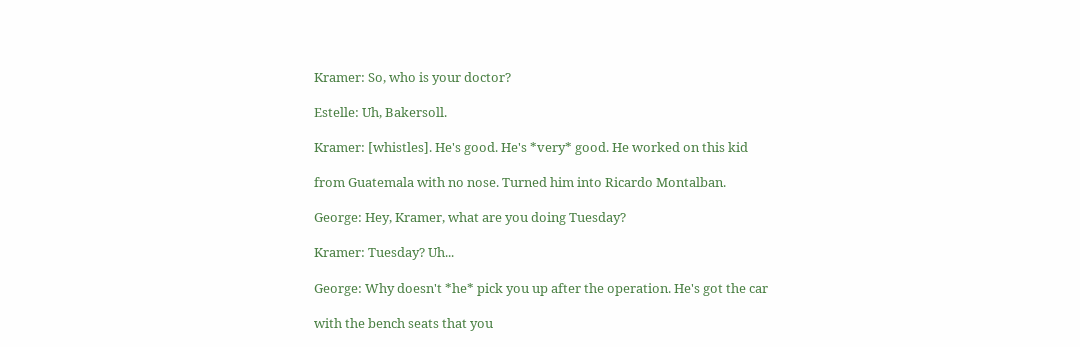Kramer: So, who is your doctor?

Estelle: Uh, Bakersoll.

Kramer: [whistles]. He's good. He's *very* good. He worked on this kid

from Guatemala with no nose. Turned him into Ricardo Montalban.

George: Hey, Kramer, what are you doing Tuesday?

Kramer: Tuesday? Uh...

George: Why doesn't *he* pick you up after the operation. He's got the car

with the bench seats that you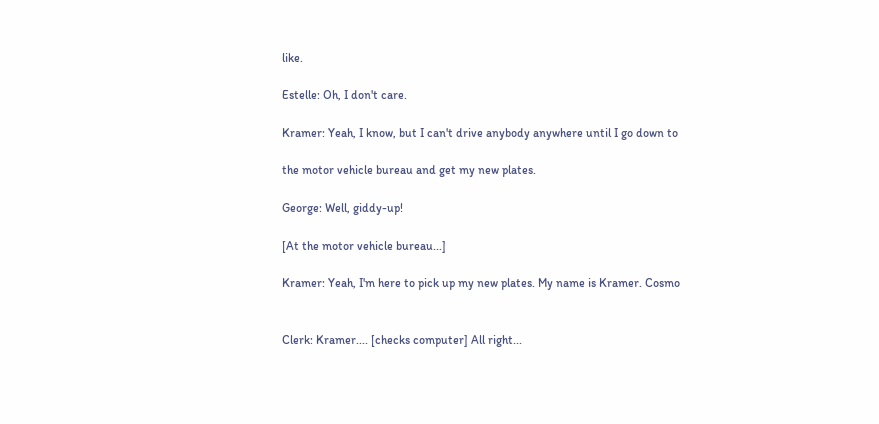like.

Estelle: Oh, I don't care.

Kramer: Yeah, I know, but I can't drive anybody anywhere until I go down to

the motor vehicle bureau and get my new plates.

George: Well, giddy-up!

[At the motor vehicle bureau...]

Kramer: Yeah, I'm here to pick up my new plates. My name is Kramer. Cosmo


Clerk: Kramer.... [checks computer] All right...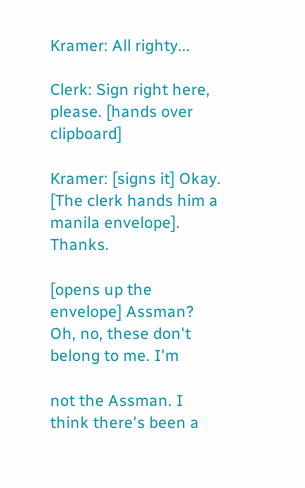Kramer: All righty...

Clerk: Sign right here, please. [hands over clipboard]

Kramer: [signs it] Okay. [The clerk hands him a manila envelope]. Thanks.

[opens up the envelope] Assman? Oh, no, these don't belong to me. I'm

not the Assman. I think there's been a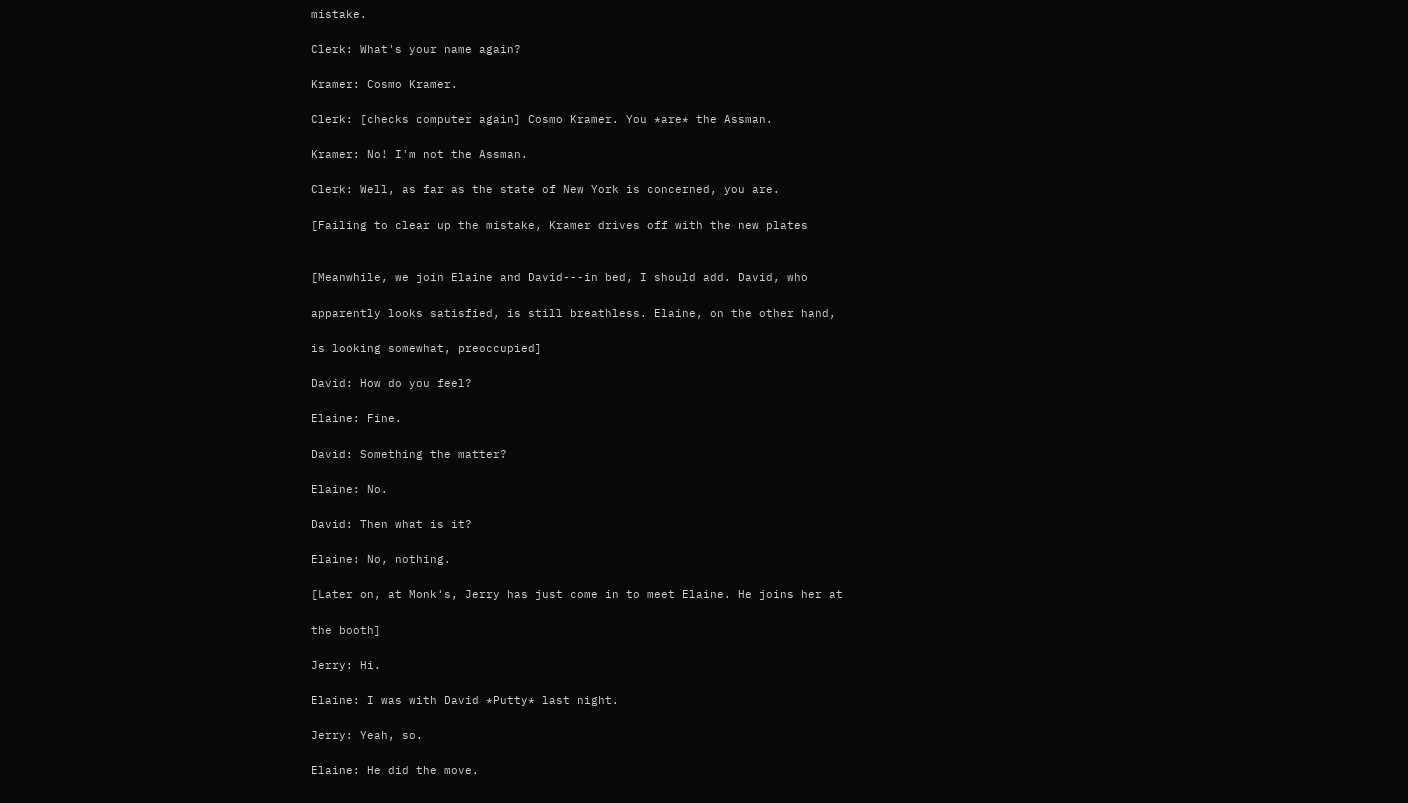mistake.

Clerk: What's your name again?

Kramer: Cosmo Kramer.

Clerk: [checks computer again] Cosmo Kramer. You *are* the Assman.

Kramer: No! I'm not the Assman.

Clerk: Well, as far as the state of New York is concerned, you are.

[Failing to clear up the mistake, Kramer drives off with the new plates


[Meanwhile, we join Elaine and David---in bed, I should add. David, who

apparently looks satisfied, is still breathless. Elaine, on the other hand,

is looking somewhat, preoccupied]

David: How do you feel?

Elaine: Fine.

David: Something the matter?

Elaine: No.

David: Then what is it?

Elaine: No, nothing.

[Later on, at Monk's, Jerry has just come in to meet Elaine. He joins her at

the booth]

Jerry: Hi.

Elaine: I was with David *Putty* last night.

Jerry: Yeah, so.

Elaine: He did the move.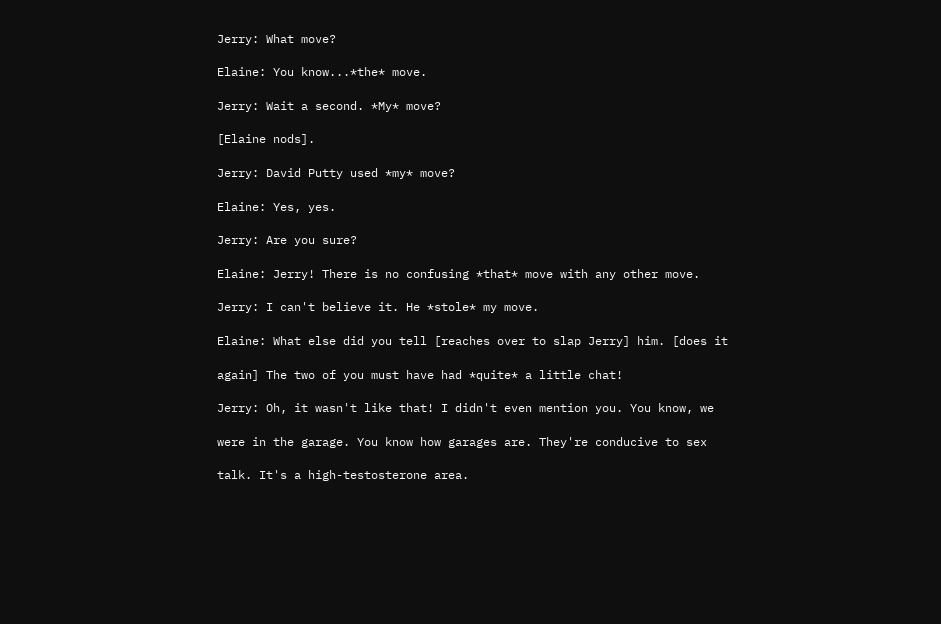Jerry: What move?

Elaine: You know...*the* move.

Jerry: Wait a second. *My* move?

[Elaine nods].

Jerry: David Putty used *my* move?

Elaine: Yes, yes.

Jerry: Are you sure?

Elaine: Jerry! There is no confusing *that* move with any other move.

Jerry: I can't believe it. He *stole* my move.

Elaine: What else did you tell [reaches over to slap Jerry] him. [does it

again] The two of you must have had *quite* a little chat!

Jerry: Oh, it wasn't like that! I didn't even mention you. You know, we

were in the garage. You know how garages are. They're conducive to sex

talk. It's a high-testosterone area.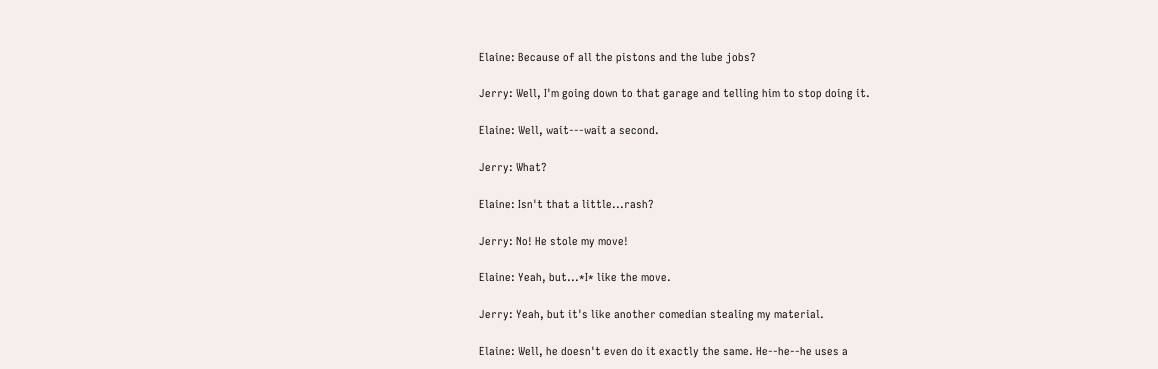Elaine: Because of all the pistons and the lube jobs?

Jerry: Well, I'm going down to that garage and telling him to stop doing it.

Elaine: Well, wait---wait a second.

Jerry: What?

Elaine: Isn't that a little...rash?

Jerry: No! He stole my move!

Elaine: Yeah, but...*I* like the move.

Jerry: Yeah, but it's like another comedian stealing my material.

Elaine: Well, he doesn't even do it exactly the same. He--he--he uses a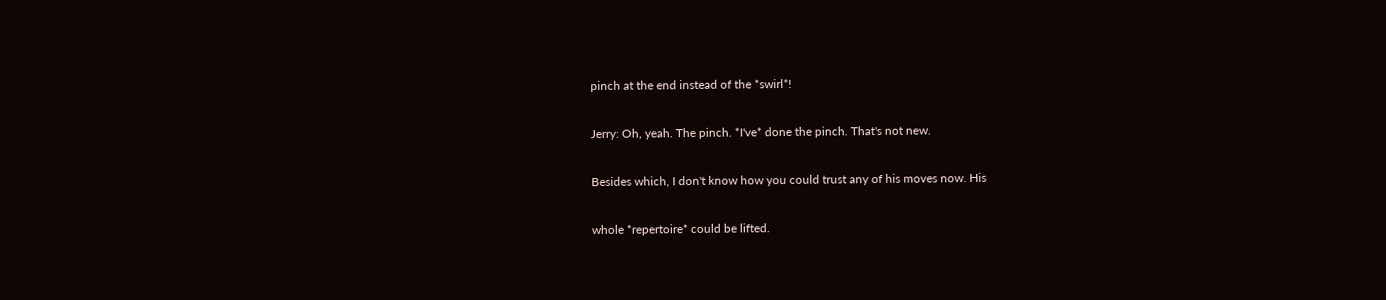pinch at the end instead of the *swirl*!

Jerry: Oh, yeah. The pinch. *I've* done the pinch. That's not new.

Besides which, I don't know how you could trust any of his moves now. His

whole *repertoire* could be lifted.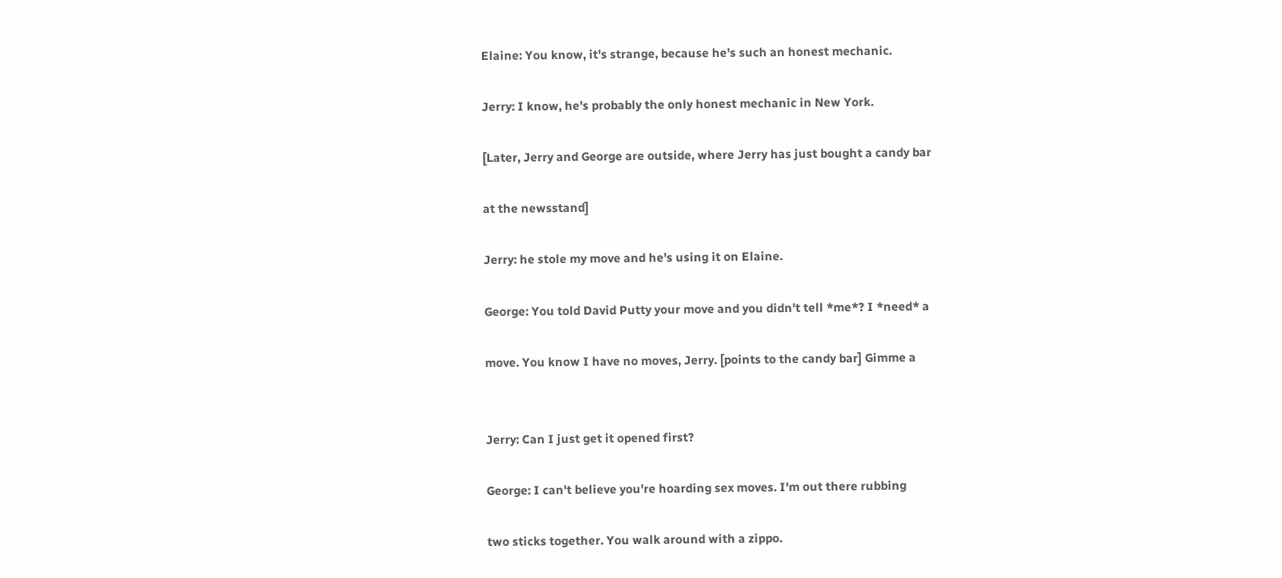Elaine: You know, it's strange, because he's such an honest mechanic.

Jerry: I know, he's probably the only honest mechanic in New York.

[Later, Jerry and George are outside, where Jerry has just bought a candy bar

at the newsstand]

Jerry: he stole my move and he's using it on Elaine.

George: You told David Putty your move and you didn't tell *me*? I *need* a

move. You know I have no moves, Jerry. [points to the candy bar] Gimme a


Jerry: Can I just get it opened first?

George: I can't believe you're hoarding sex moves. I'm out there rubbing

two sticks together. You walk around with a zippo.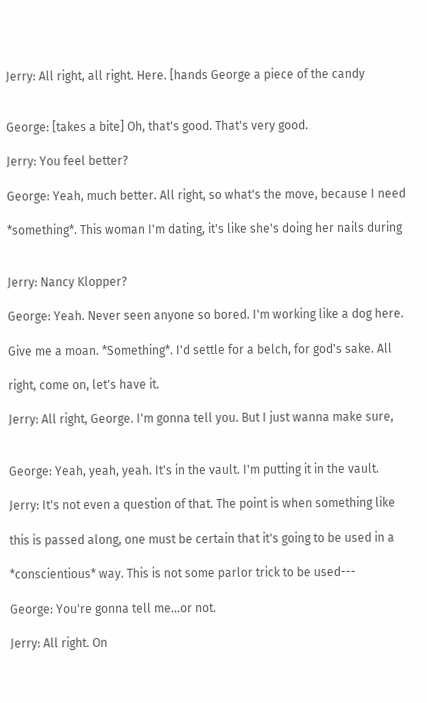Jerry: All right, all right. Here. [hands George a piece of the candy


George: [takes a bite] Oh, that's good. That's very good.

Jerry: You feel better?

George: Yeah, much better. All right, so what's the move, because I need

*something*. This woman I'm dating, it's like she's doing her nails during


Jerry: Nancy Klopper?

George: Yeah. Never seen anyone so bored. I'm working like a dog here.

Give me a moan. *Something*. I'd settle for a belch, for god's sake. All

right, come on, let's have it.

Jerry: All right, George. I'm gonna tell you. But I just wanna make sure,


George: Yeah, yeah, yeah. It's in the vault. I'm putting it in the vault.

Jerry: It's not even a question of that. The point is when something like

this is passed along, one must be certain that it's going to be used in a

*conscientious* way. This is not some parlor trick to be used---

George: You're gonna tell me...or not.

Jerry: All right. On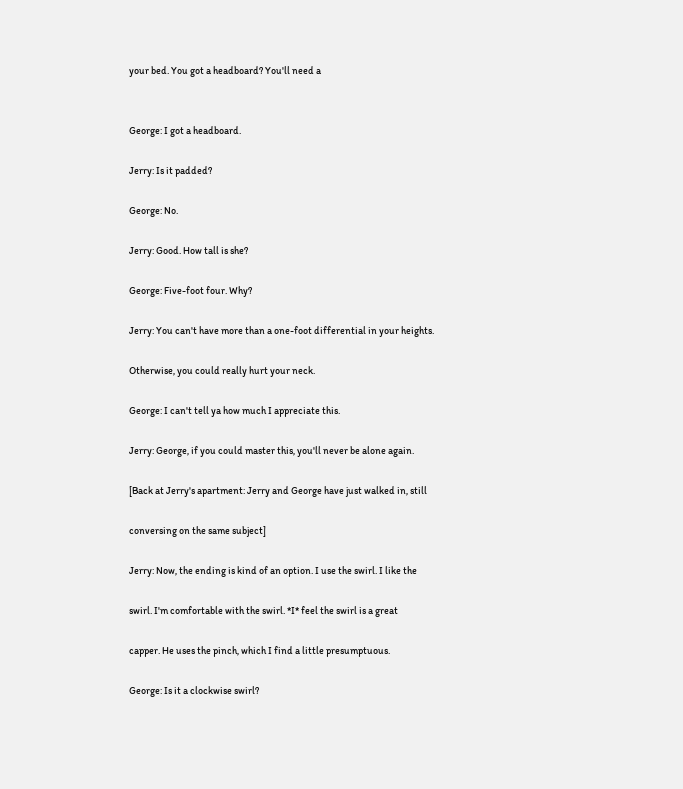your bed. You got a headboard? You'll need a


George: I got a headboard.

Jerry: Is it padded?

George: No.

Jerry: Good. How tall is she?

George: Five-foot four. Why?

Jerry: You can't have more than a one-foot differential in your heights.

Otherwise, you could really hurt your neck.

George: I can't tell ya how much I appreciate this.

Jerry: George, if you could master this, you'll never be alone again.

[Back at Jerry's apartment: Jerry and George have just walked in, still

conversing on the same subject]

Jerry: Now, the ending is kind of an option. I use the swirl. I like the

swirl. I'm comfortable with the swirl. *I* feel the swirl is a great

capper. He uses the pinch, which I find a little presumptuous.

George: Is it a clockwise swirl?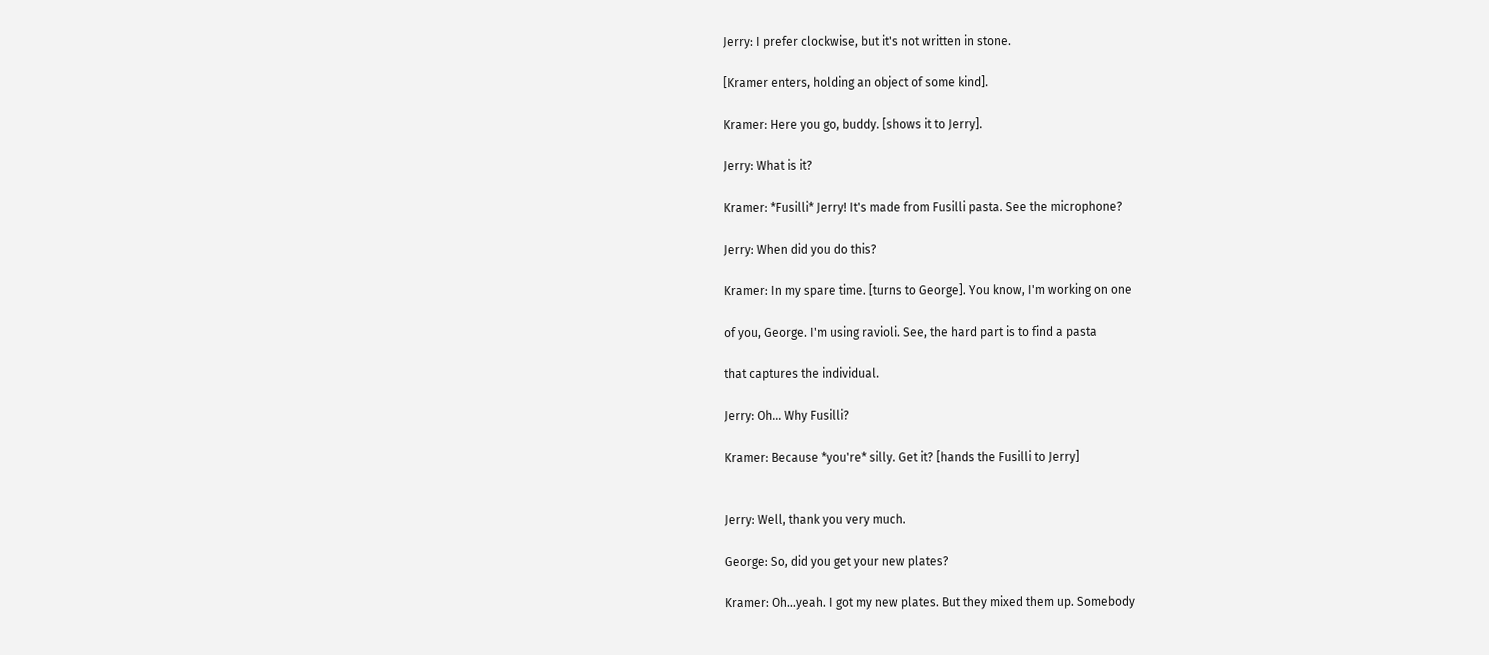Jerry: I prefer clockwise, but it's not written in stone.

[Kramer enters, holding an object of some kind].

Kramer: Here you go, buddy. [shows it to Jerry].

Jerry: What is it?

Kramer: *Fusilli* Jerry! It's made from Fusilli pasta. See the microphone?

Jerry: When did you do this?

Kramer: In my spare time. [turns to George]. You know, I'm working on one

of you, George. I'm using ravioli. See, the hard part is to find a pasta

that captures the individual.

Jerry: Oh... Why Fusilli?

Kramer: Because *you're* silly. Get it? [hands the Fusilli to Jerry]


Jerry: Well, thank you very much.

George: So, did you get your new plates?

Kramer: Oh...yeah. I got my new plates. But they mixed them up. Somebody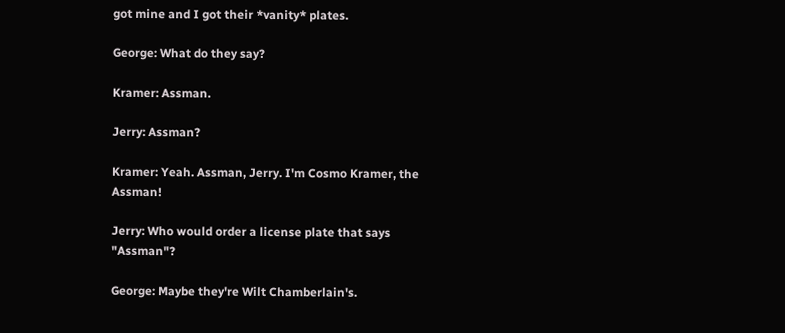got mine and I got their *vanity* plates.

George: What do they say?

Kramer: Assman.

Jerry: Assman?

Kramer: Yeah. Assman, Jerry. I'm Cosmo Kramer, the Assman!

Jerry: Who would order a license plate that says "Assman"?

George: Maybe they're Wilt Chamberlain's.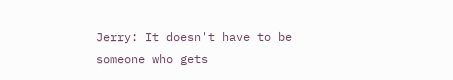Jerry: It doesn't have to be someone who gets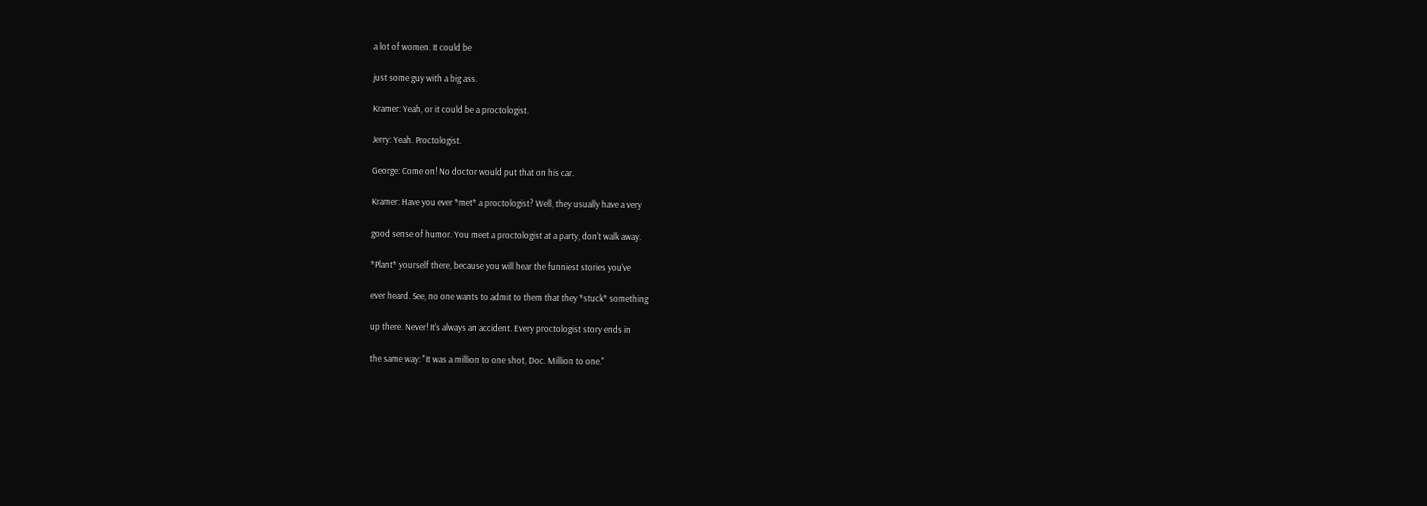a lot of women. It could be

just some guy with a big ass.

Kramer: Yeah, or it could be a proctologist.

Jerry: Yeah. Proctologist.

George: Come on! No doctor would put that on his car.

Kramer: Have you ever *met* a proctologist? Well, they usually have a very

good sense of humor. You meet a proctologist at a party, don't walk away.

*Plant* yourself there, because you will hear the funniest stories you've

ever heard. See, no one wants to admit to them that they *stuck* something

up there. Never! It's always an accident. Every proctologist story ends in

the same way: "It was a million to one shot, Doc. Million to one."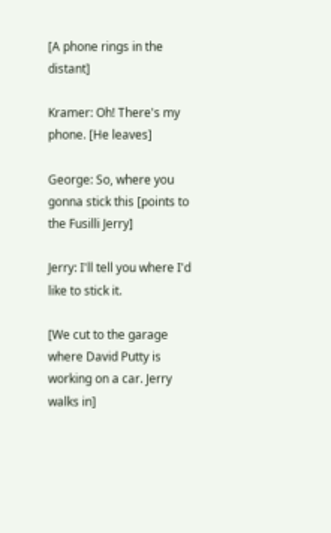[A phone rings in the distant]

Kramer: Oh! There's my phone. [He leaves]

George: So, where you gonna stick this [points to the Fusilli Jerry]

Jerry: I'll tell you where I'd like to stick it.

[We cut to the garage where David Putty is working on a car. Jerry walks in]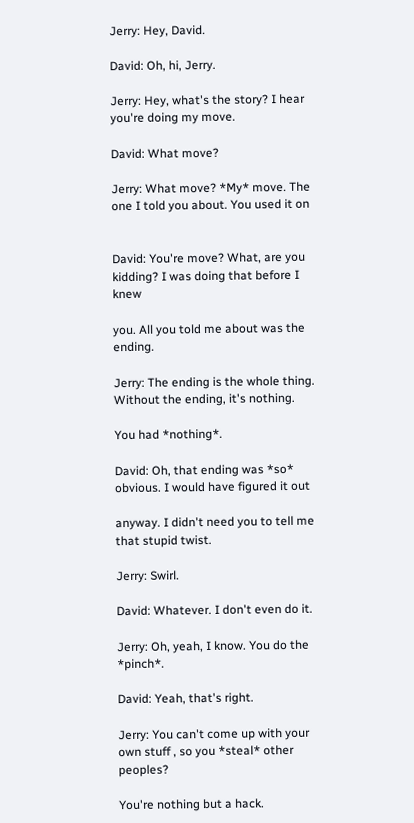Jerry: Hey, David.

David: Oh, hi, Jerry.

Jerry: Hey, what's the story? I hear you're doing my move.

David: What move?

Jerry: What move? *My* move. The one I told you about. You used it on


David: You're move? What, are you kidding? I was doing that before I knew

you. All you told me about was the ending.

Jerry: The ending is the whole thing. Without the ending, it's nothing.

You had *nothing*.

David: Oh, that ending was *so* obvious. I would have figured it out

anyway. I didn't need you to tell me that stupid twist.

Jerry: Swirl.

David: Whatever. I don't even do it.

Jerry: Oh, yeah, I know. You do the *pinch*.

David: Yeah, that's right.

Jerry: You can't come up with your own stuff , so you *steal* other peoples?

You're nothing but a hack.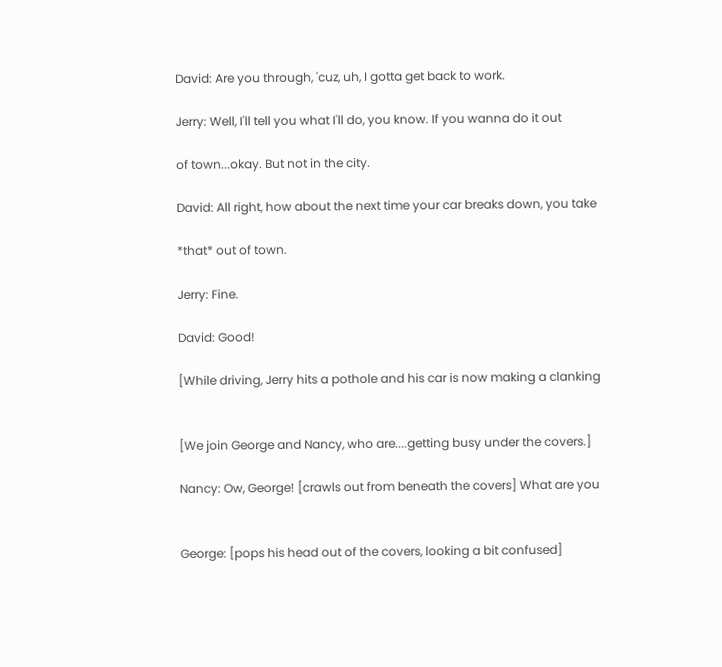David: Are you through, 'cuz, uh, I gotta get back to work.

Jerry: Well, I'll tell you what I'll do, you know. If you wanna do it out

of town...okay. But not in the city.

David: All right, how about the next time your car breaks down, you take

*that* out of town.

Jerry: Fine.

David: Good!

[While driving, Jerry hits a pothole and his car is now making a clanking


[We join George and Nancy, who are....getting busy under the covers.]

Nancy: Ow, George! [crawls out from beneath the covers] What are you


George: [pops his head out of the covers, looking a bit confused]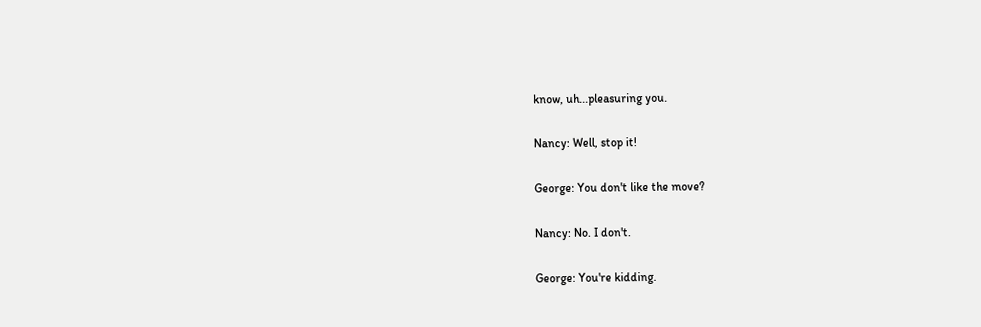know, uh...pleasuring you.

Nancy: Well, stop it!

George: You don't like the move?

Nancy: No. I don't.

George: You're kidding.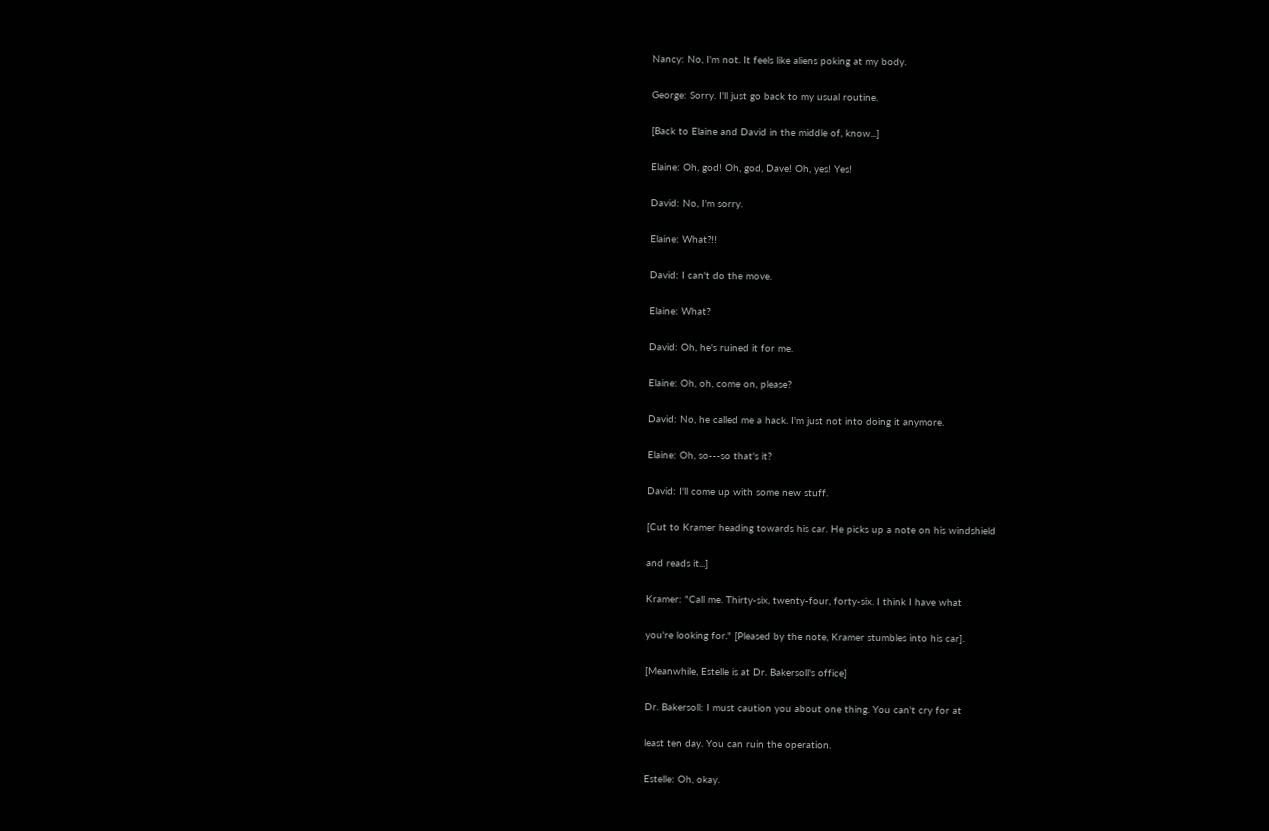Nancy: No, I'm not. It feels like aliens poking at my body.

George: Sorry. I'll just go back to my usual routine.

[Back to Elaine and David in the middle of, know...]

Elaine: Oh, god! Oh, god, Dave! Oh, yes! Yes!

David: No, I'm sorry.

Elaine: What?!!

David: I can't do the move.

Elaine: What?

David: Oh, he's ruined it for me.

Elaine: Oh, oh, come on, please?

David: No, he called me a hack. I'm just not into doing it anymore.

Elaine: Oh, so---so that's it?

David: I'll come up with some new stuff.

[Cut to Kramer heading towards his car. He picks up a note on his windshield

and reads it...]

Kramer: "Call me. Thirty-six, twenty-four, forty-six. I think I have what

you're looking for." [Pleased by the note, Kramer stumbles into his car].

[Meanwhile, Estelle is at Dr. Bakersoll's office]

Dr. Bakersoll: I must caution you about one thing. You can't cry for at

least ten day. You can ruin the operation.

Estelle: Oh, okay.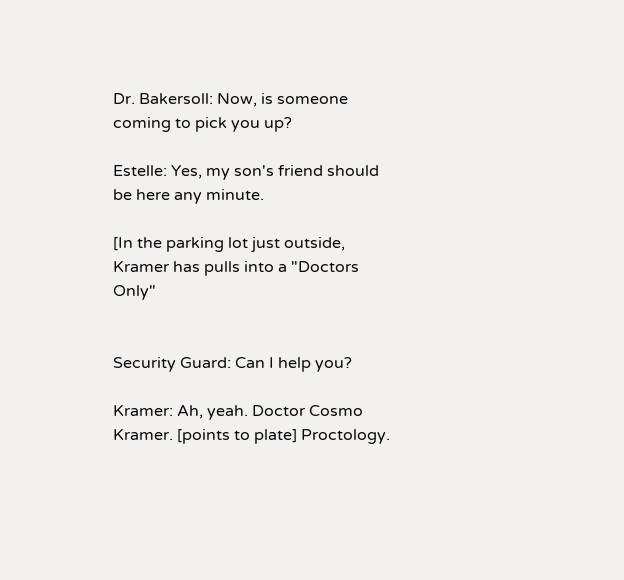Dr. Bakersoll: Now, is someone coming to pick you up?

Estelle: Yes, my son's friend should be here any minute.

[In the parking lot just outside, Kramer has pulls into a "Doctors Only"


Security Guard: Can I help you?

Kramer: Ah, yeah. Doctor Cosmo Kramer. [points to plate] Proctology.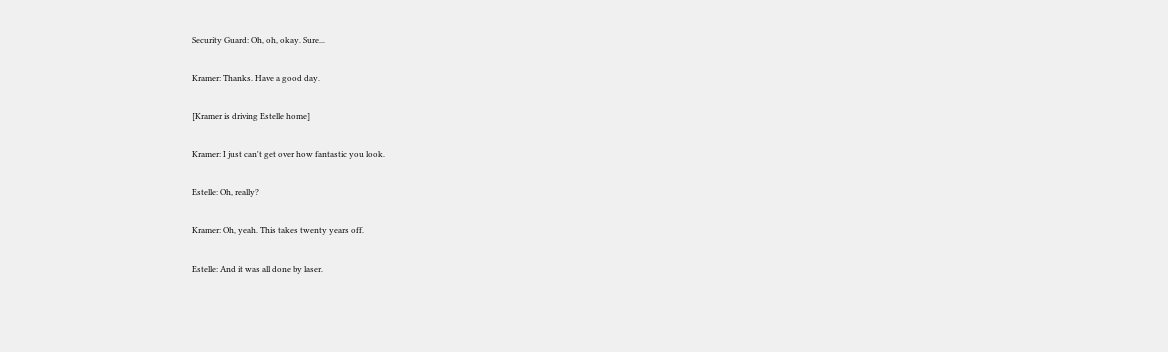Security Guard: Oh, oh, okay. Sure...

Kramer: Thanks. Have a good day.

[Kramer is driving Estelle home]

Kramer: I just can't get over how fantastic you look.

Estelle: Oh, really?

Kramer: Oh, yeah. This takes twenty years off.

Estelle: And it was all done by laser.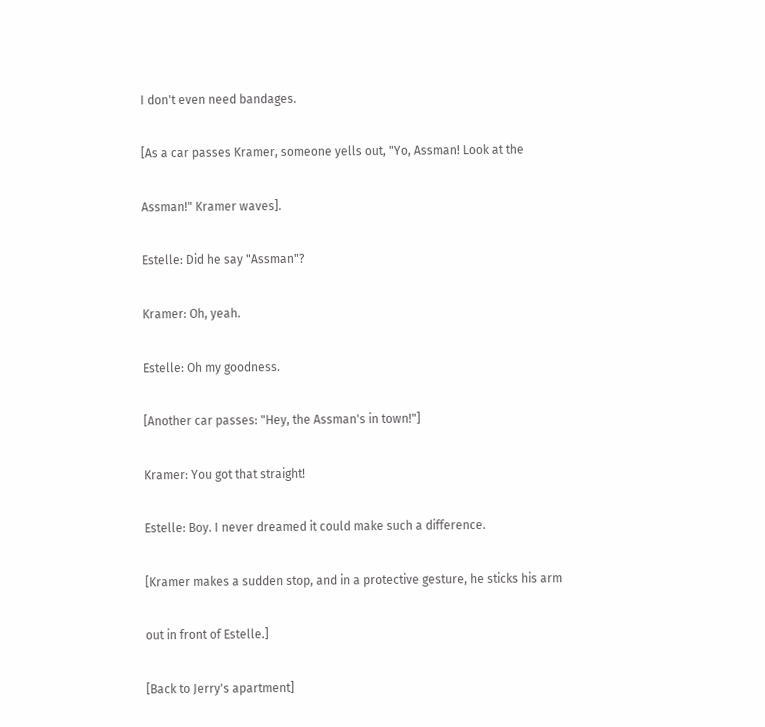I don't even need bandages.

[As a car passes Kramer, someone yells out, "Yo, Assman! Look at the

Assman!" Kramer waves].

Estelle: Did he say "Assman"?

Kramer: Oh, yeah.

Estelle: Oh my goodness.

[Another car passes: "Hey, the Assman's in town!"]

Kramer: You got that straight!

Estelle: Boy. I never dreamed it could make such a difference.

[Kramer makes a sudden stop, and in a protective gesture, he sticks his arm

out in front of Estelle.]

[Back to Jerry's apartment]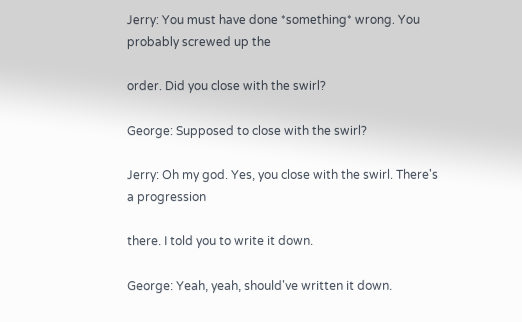Jerry: You must have done *something* wrong. You probably screwed up the

order. Did you close with the swirl?

George: Supposed to close with the swirl?

Jerry: Oh my god. Yes, you close with the swirl. There's a progression

there. I told you to write it down.

George: Yeah, yeah, should've written it down.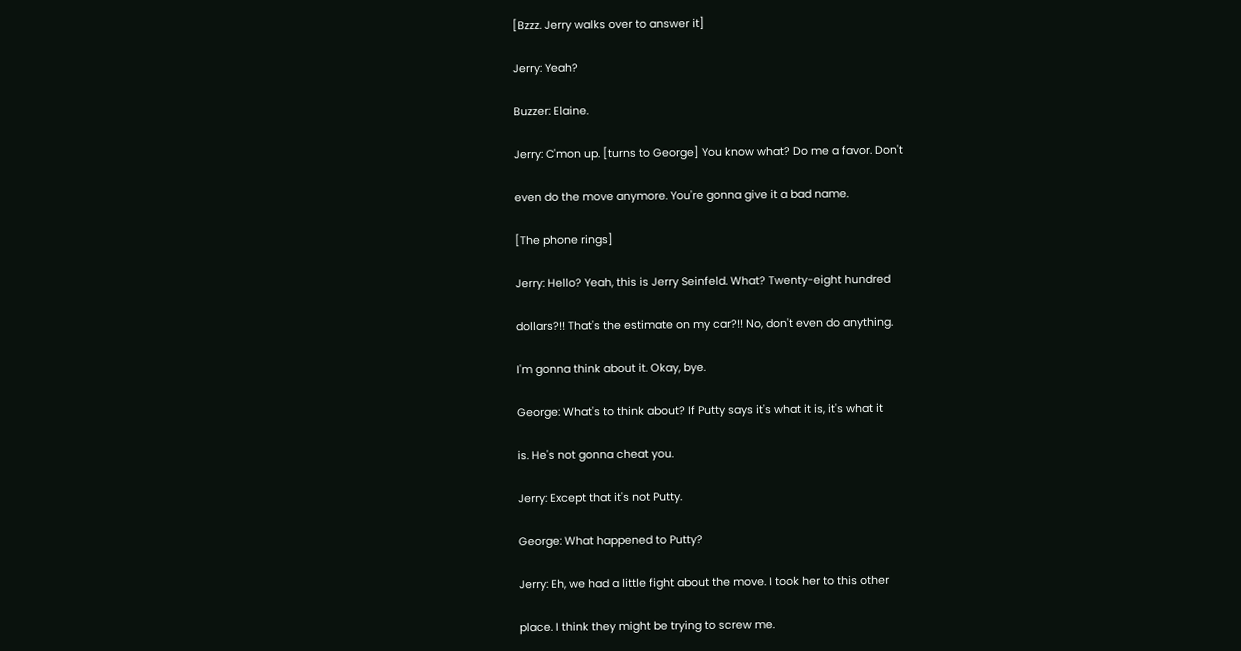[Bzzz. Jerry walks over to answer it]

Jerry: Yeah?

Buzzer: Elaine.

Jerry: C'mon up. [turns to George] You know what? Do me a favor. Don't

even do the move anymore. You're gonna give it a bad name.

[The phone rings]

Jerry: Hello? Yeah, this is Jerry Seinfeld. What? Twenty-eight hundred

dollars?!! That's the estimate on my car?!! No, don't even do anything.

I'm gonna think about it. Okay, bye.

George: What's to think about? If Putty says it's what it is, it's what it

is. He's not gonna cheat you.

Jerry: Except that it's not Putty.

George: What happened to Putty?

Jerry: Eh, we had a little fight about the move. I took her to this other

place. I think they might be trying to screw me.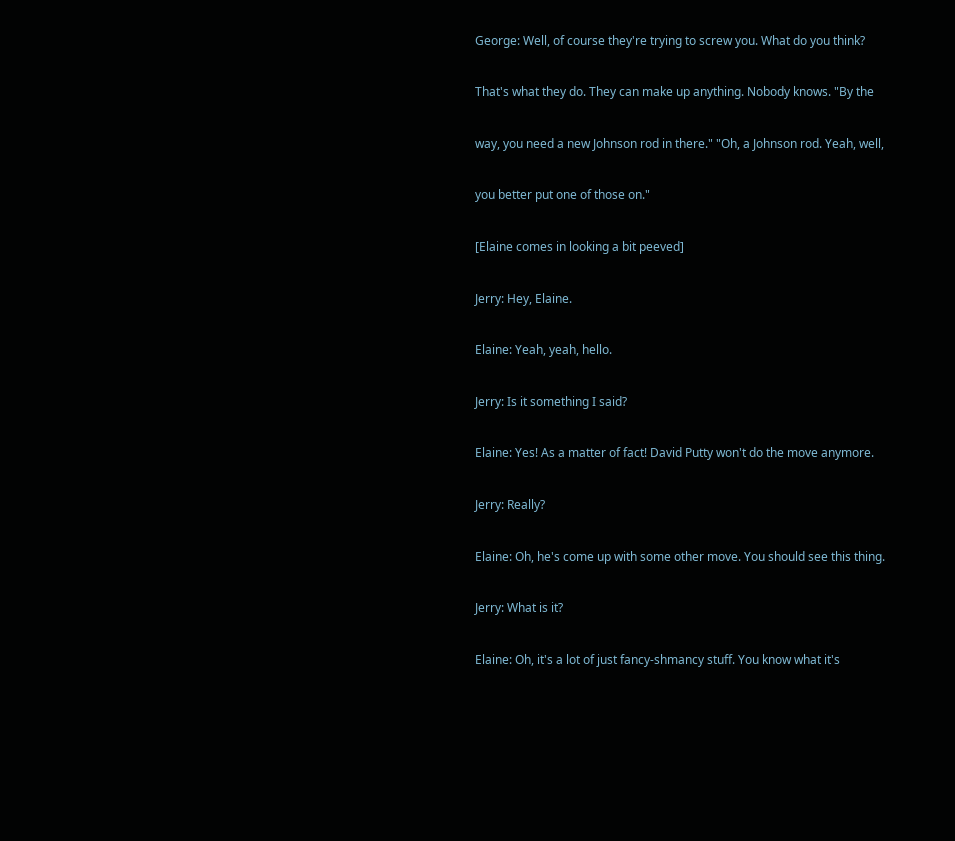George: Well, of course they're trying to screw you. What do you think?

That's what they do. They can make up anything. Nobody knows. "By the

way, you need a new Johnson rod in there." "Oh, a Johnson rod. Yeah, well,

you better put one of those on."

[Elaine comes in looking a bit peeved]

Jerry: Hey, Elaine.

Elaine: Yeah, yeah, hello.

Jerry: Is it something I said?

Elaine: Yes! As a matter of fact! David Putty won't do the move anymore.

Jerry: Really?

Elaine: Oh, he's come up with some other move. You should see this thing.

Jerry: What is it?

Elaine: Oh, it's a lot of just fancy-shmancy stuff. You know what it's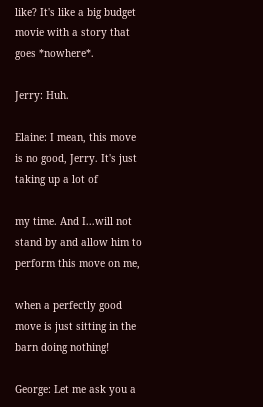like? It's like a big budget movie with a story that goes *nowhere*.

Jerry: Huh.

Elaine: I mean, this move is no good, Jerry. It's just taking up a lot of

my time. And I...will not stand by and allow him to perform this move on me,

when a perfectly good move is just sitting in the barn doing nothing!

George: Let me ask you a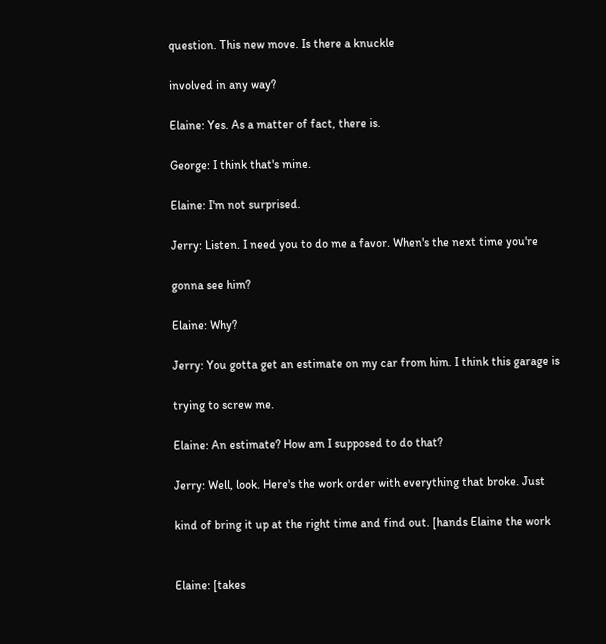question. This new move. Is there a knuckle

involved in any way?

Elaine: Yes. As a matter of fact, there is.

George: I think that's mine.

Elaine: I'm not surprised.

Jerry: Listen. I need you to do me a favor. When's the next time you're

gonna see him?

Elaine: Why?

Jerry: You gotta get an estimate on my car from him. I think this garage is

trying to screw me.

Elaine: An estimate? How am I supposed to do that?

Jerry: Well, look. Here's the work order with everything that broke. Just

kind of bring it up at the right time and find out. [hands Elaine the work


Elaine: [takes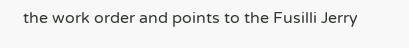the work order and points to the Fusilli Jerry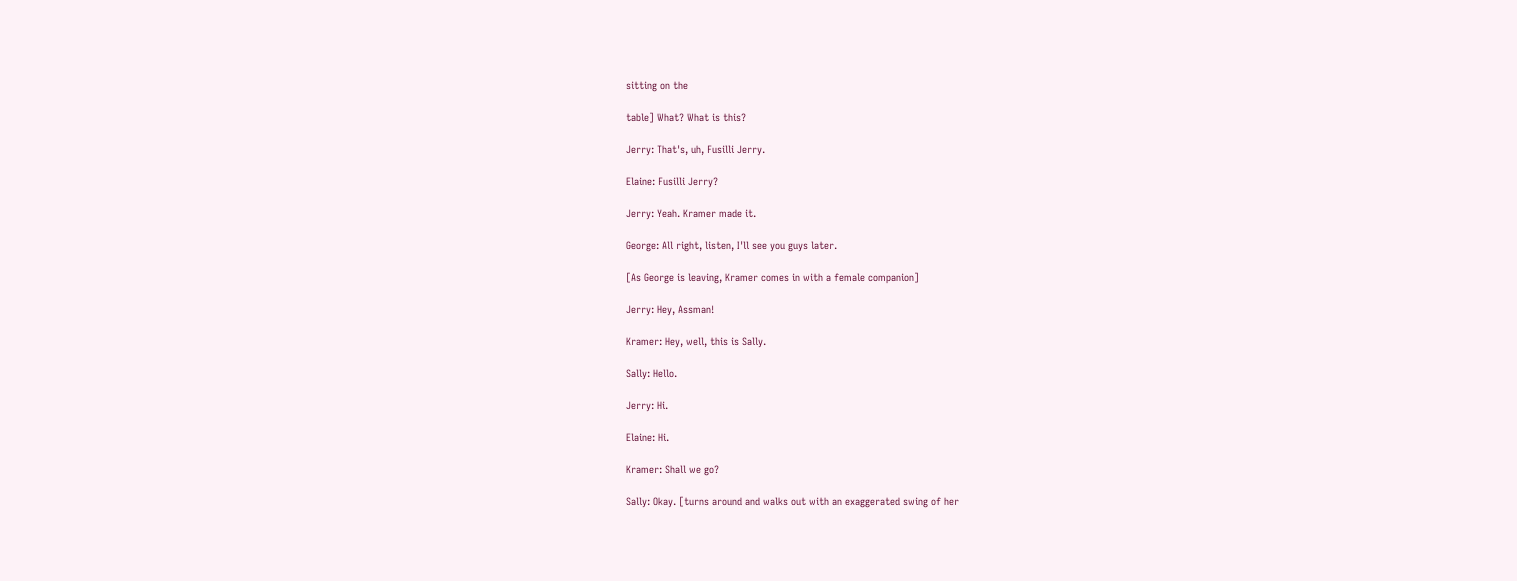sitting on the

table] What? What is this?

Jerry: That's, uh, Fusilli Jerry.

Elaine: Fusilli Jerry?

Jerry: Yeah. Kramer made it.

George: All right, listen, I'll see you guys later.

[As George is leaving, Kramer comes in with a female companion]

Jerry: Hey, Assman!

Kramer: Hey, well, this is Sally.

Sally: Hello.

Jerry: Hi.

Elaine: Hi.

Kramer: Shall we go?

Sally: Okay. [turns around and walks out with an exaggerated swing of her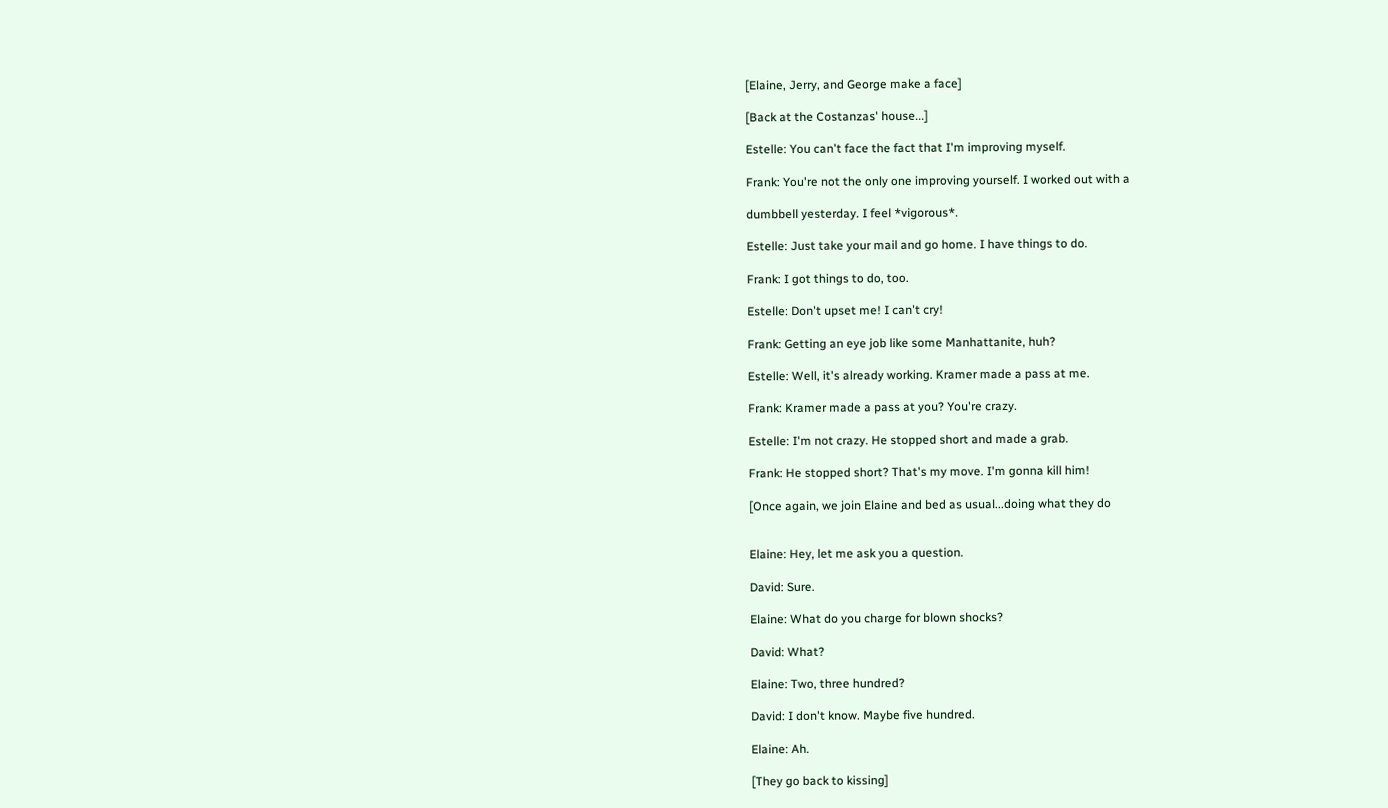[Elaine, Jerry, and George make a face]

[Back at the Costanzas' house...]

Estelle: You can't face the fact that I'm improving myself.

Frank: You're not the only one improving yourself. I worked out with a

dumbbell yesterday. I feel *vigorous*.

Estelle: Just take your mail and go home. I have things to do.

Frank: I got things to do, too.

Estelle: Don't upset me! I can't cry!

Frank: Getting an eye job like some Manhattanite, huh?

Estelle: Well, it's already working. Kramer made a pass at me.

Frank: Kramer made a pass at you? You're crazy.

Estelle: I'm not crazy. He stopped short and made a grab.

Frank: He stopped short? That's my move. I'm gonna kill him!

[Once again, we join Elaine and bed as usual...doing what they do


Elaine: Hey, let me ask you a question.

David: Sure.

Elaine: What do you charge for blown shocks?

David: What?

Elaine: Two, three hundred?

David: I don't know. Maybe five hundred.

Elaine: Ah.

[They go back to kissing]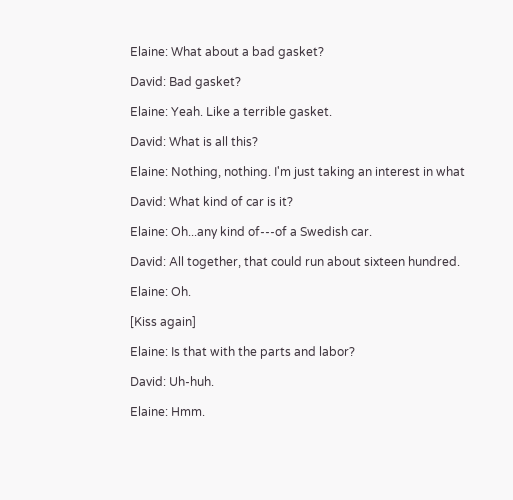Elaine: What about a bad gasket?

David: Bad gasket?

Elaine: Yeah. Like a terrible gasket.

David: What is all this?

Elaine: Nothing, nothing. I'm just taking an interest in what

David: What kind of car is it?

Elaine: Oh...any kind of---of a Swedish car.

David: All together, that could run about sixteen hundred.

Elaine: Oh.

[Kiss again]

Elaine: Is that with the parts and labor?

David: Uh-huh.

Elaine: Hmm.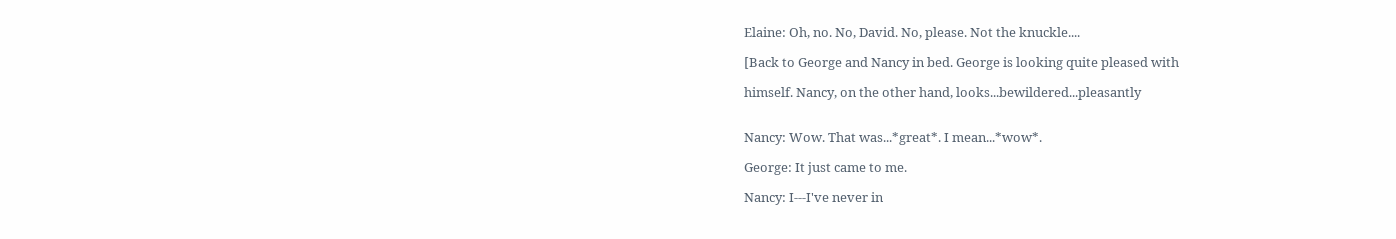Elaine: Oh, no. No, David. No, please. Not the knuckle....

[Back to George and Nancy in bed. George is looking quite pleased with

himself. Nancy, on the other hand, looks...bewildered...pleasantly


Nancy: Wow. That was...*great*. I mean...*wow*.

George: It just came to me.

Nancy: I---I've never in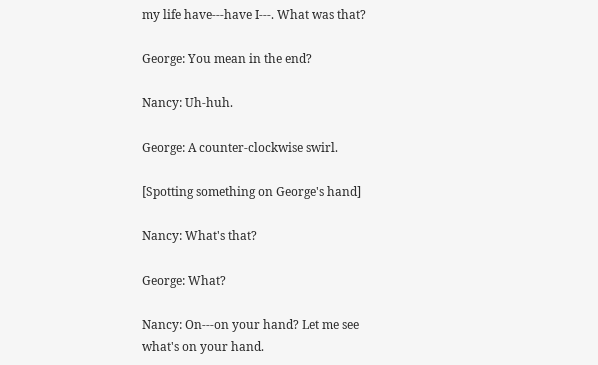my life have---have I---. What was that?

George: You mean in the end?

Nancy: Uh-huh.

George: A counter-clockwise swirl.

[Spotting something on George's hand]

Nancy: What's that?

George: What?

Nancy: On---on your hand? Let me see what's on your hand.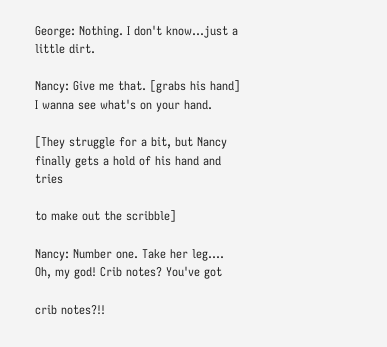George: Nothing. I don't know...just a little dirt.

Nancy: Give me that. [grabs his hand] I wanna see what's on your hand.

[They struggle for a bit, but Nancy finally gets a hold of his hand and tries

to make out the scribble]

Nancy: Number one. Take her leg.... Oh, my god! Crib notes? You've got

crib notes?!!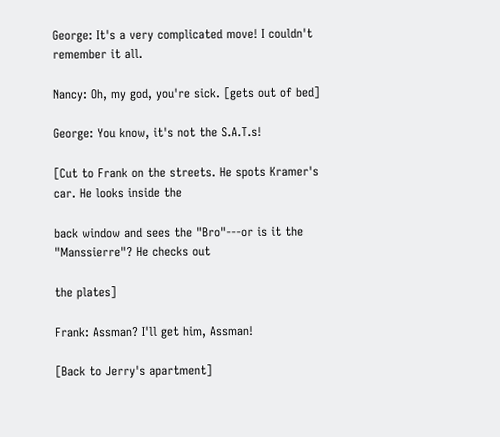George: It's a very complicated move! I couldn't remember it all.

Nancy: Oh, my god, you're sick. [gets out of bed]

George: You know, it's not the S.A.T.s!

[Cut to Frank on the streets. He spots Kramer's car. He looks inside the

back window and sees the "Bro"---or is it the "Manssierre"? He checks out

the plates]

Frank: Assman? I'll get him, Assman!

[Back to Jerry's apartment]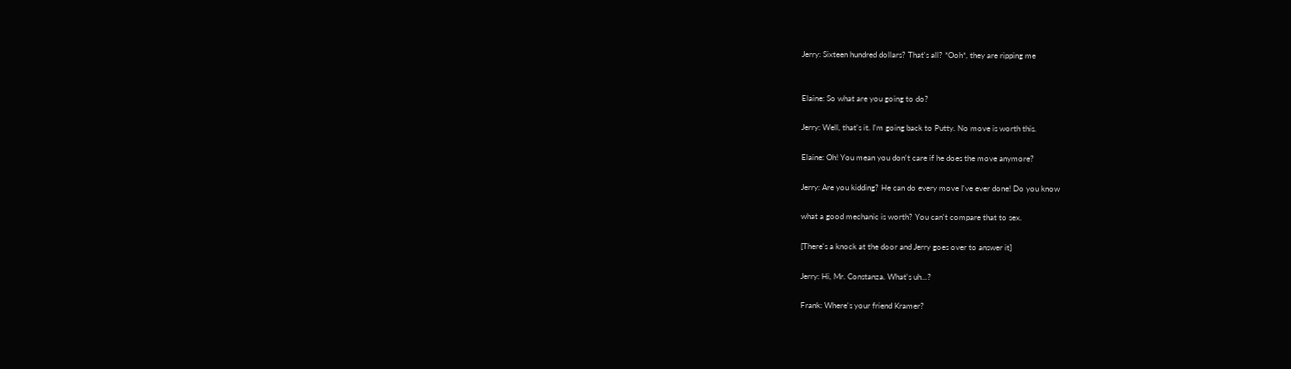Jerry: Sixteen hundred dollars? That's all? *Ooh*, they are ripping me


Elaine: So what are you going to do?

Jerry: Well, that's it. I'm going back to Putty. No move is worth this.

Elaine: Oh! You mean you don't care if he does the move anymore?

Jerry: Are you kidding? He can do every move I've ever done! Do you know

what a good mechanic is worth? You can't compare that to sex.

[There's a knock at the door and Jerry goes over to answer it]

Jerry: Hi, Mr. Constanza. What's uh...?

Frank: Where's your friend Kramer?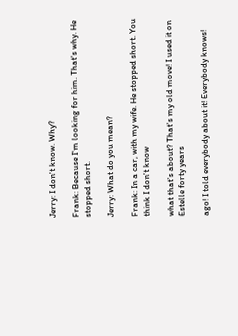Jerry: I don't know. Why?

Frank: Because I'm looking for him. That's why. He stopped short.

Jerry: What do you mean?

Frank: In a car, with my wife. He stopped short. You think I don't know

what that's about? That's my old move! I used it on Estelle forty years

ago! I told everybody about it! Everybody knows!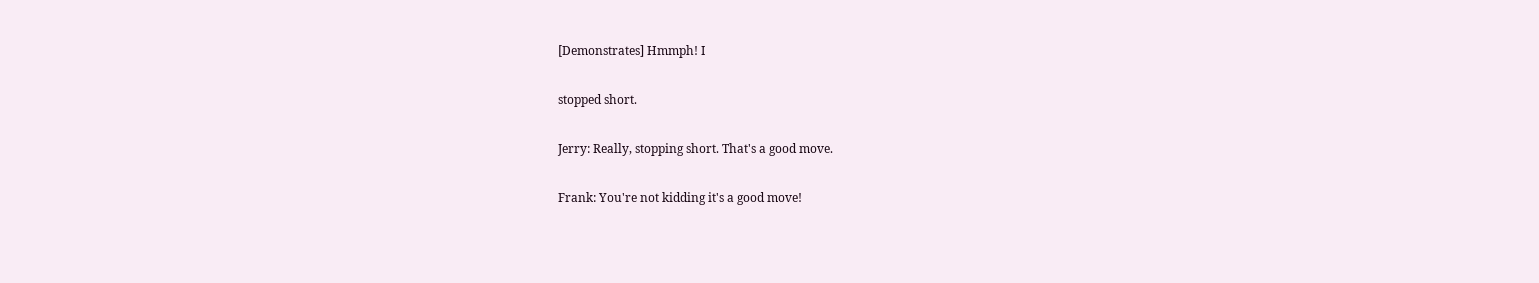[Demonstrates] Hmmph! I

stopped short.

Jerry: Really, stopping short. That's a good move.

Frank: You're not kidding it's a good move!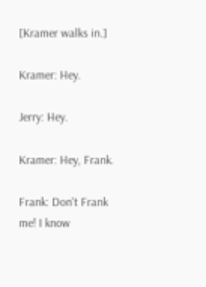[Kramer walks in.]

Kramer: Hey.

Jerry: Hey.

Kramer: Hey, Frank.

Frank: Don't Frank me! I know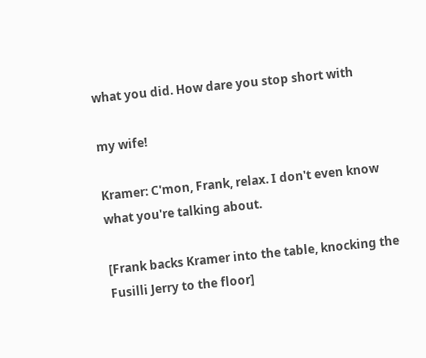what you did. How dare you stop short with

my wife!

Kramer: C'mon, Frank, relax. I don't even know what you're talking about.

[Frank backs Kramer into the table, knocking the Fusilli Jerry to the floor]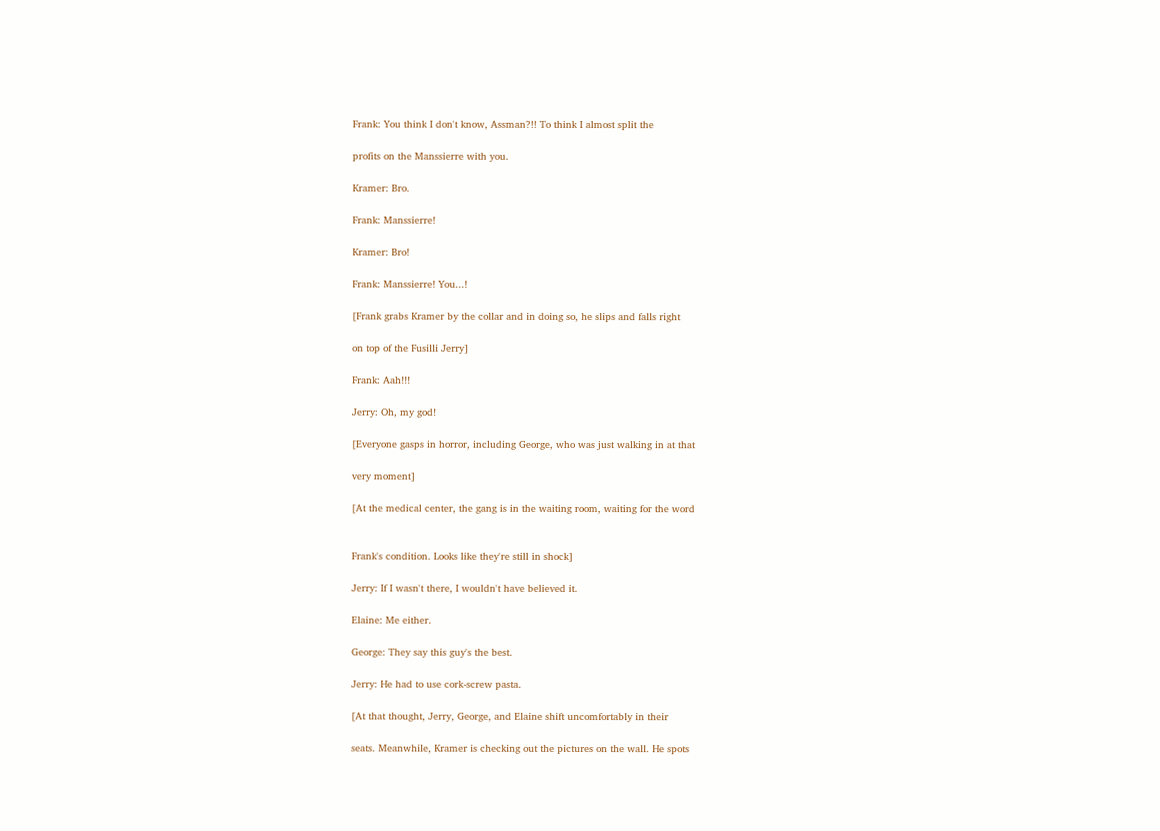Frank: You think I don't know, Assman?!! To think I almost split the

profits on the Manssierre with you.

Kramer: Bro.

Frank: Manssierre!

Kramer: Bro!

Frank: Manssierre! You...!

[Frank grabs Kramer by the collar and in doing so, he slips and falls right

on top of the Fusilli Jerry]

Frank: Aah!!!

Jerry: Oh, my god!

[Everyone gasps in horror, including George, who was just walking in at that

very moment]

[At the medical center, the gang is in the waiting room, waiting for the word


Frank's condition. Looks like they're still in shock]

Jerry: If I wasn't there, I wouldn't have believed it.

Elaine: Me either.

George: They say this guy's the best.

Jerry: He had to use cork-screw pasta.

[At that thought, Jerry, George, and Elaine shift uncomfortably in their

seats. Meanwhile, Kramer is checking out the pictures on the wall. He spots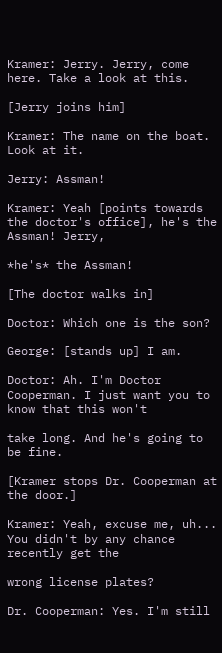Kramer: Jerry. Jerry, come here. Take a look at this.

[Jerry joins him]

Kramer: The name on the boat. Look at it.

Jerry: Assman!

Kramer: Yeah [points towards the doctor's office], he's the Assman! Jerry,

*he's* the Assman!

[The doctor walks in]

Doctor: Which one is the son?

George: [stands up] I am.

Doctor: Ah. I'm Doctor Cooperman. I just want you to know that this won't

take long. And he's going to be fine.

[Kramer stops Dr. Cooperman at the door.]

Kramer: Yeah, excuse me, uh... You didn't by any chance recently get the

wrong license plates?

Dr. Cooperman: Yes. I'm still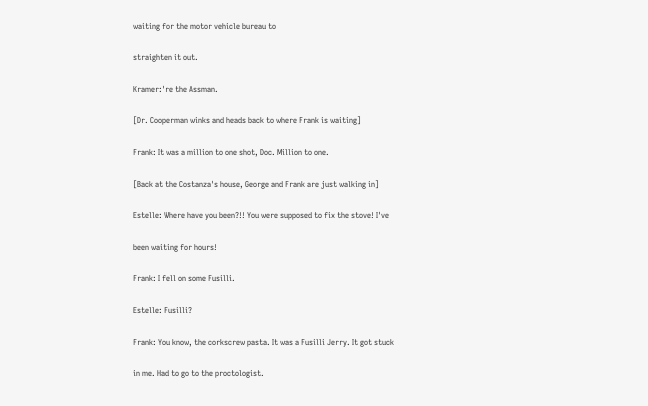waiting for the motor vehicle bureau to

straighten it out.

Kramer:'re the Assman.

[Dr. Cooperman winks and heads back to where Frank is waiting]

Frank: It was a million to one shot, Doc. Million to one.

[Back at the Costanza's house, George and Frank are just walking in]

Estelle: Where have you been?!! You were supposed to fix the stove! I've

been waiting for hours!

Frank: I fell on some Fusilli.

Estelle: Fusilli?

Frank: You know, the corkscrew pasta. It was a Fusilli Jerry. It got stuck

in me. Had to go to the proctologist.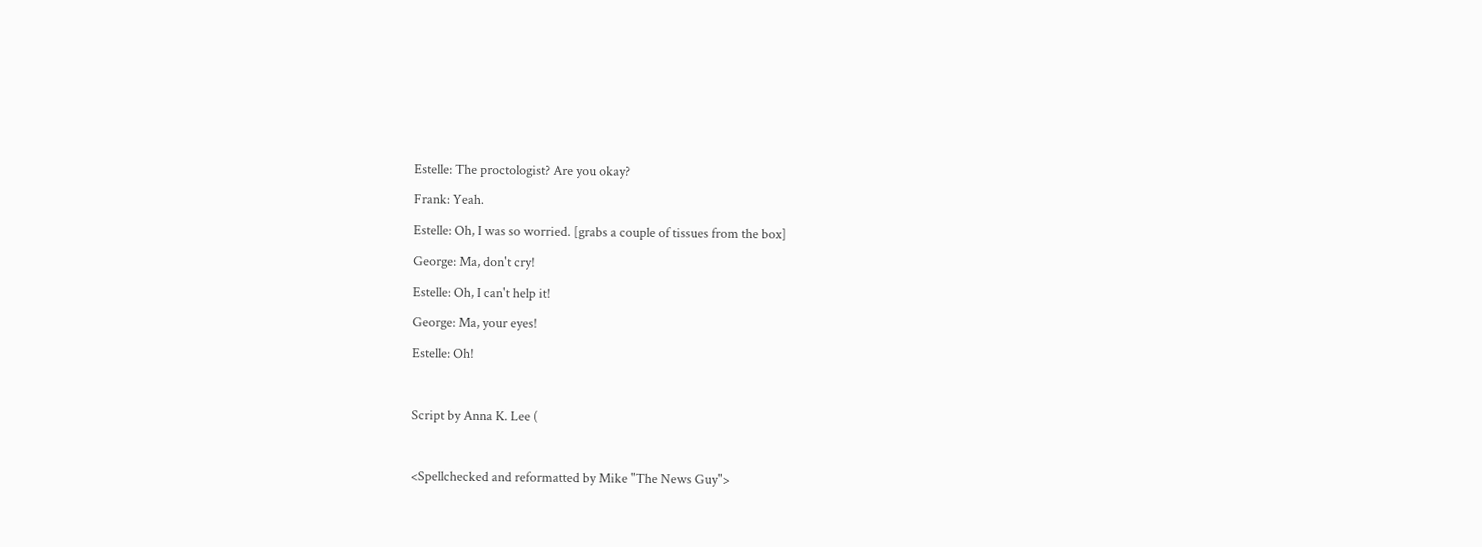Estelle: The proctologist? Are you okay?

Frank: Yeah.

Estelle: Oh, I was so worried. [grabs a couple of tissues from the box]

George: Ma, don't cry!

Estelle: Oh, I can't help it!

George: Ma, your eyes!

Estelle: Oh!



Script by Anna K. Lee (



<Spellchecked and reformatted by Mike "The News Guy">